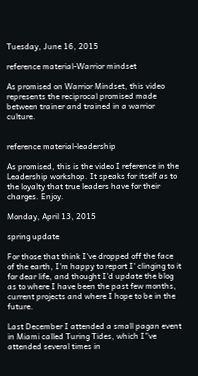Tuesday, June 16, 2015

reference material-Warrior mindset

As promised on Warrior Mindset, this video represents the reciprocal promised made between trainer and trained in a warrior culture.


reference material-leadership

As promised, this is the video I reference in the Leadership workshop. It speaks for itself as to the loyalty that true leaders have for their charges. Enjoy.

Monday, April 13, 2015

spring update

For those that think I've dropped off the face of the earth, I'm happy to report I' clinging to it for dear life, and thought I'd update the blog as to where I have been the past few months, current projects and where I hope to be in the future.

Last December I attended a small pagan event in Miami called Turing Tides, which I”ve attended several times in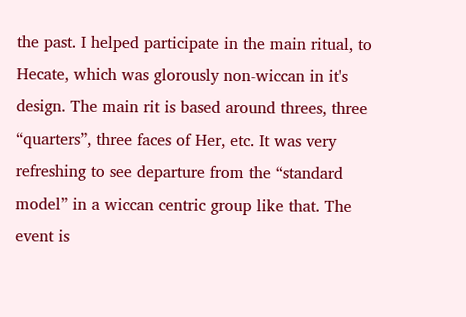the past. I helped participate in the main ritual, to Hecate, which was glorously non-wiccan in it's design. The main rit is based around threes, three “quarters”, three faces of Her, etc. It was very refreshing to see departure from the “standard model” in a wiccan centric group like that. The event is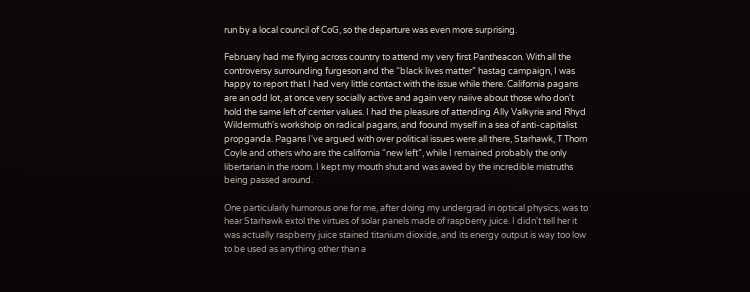run by a local council of CoG, so the departure was even more surprising.

February had me flying across country to attend my very first Pantheacon. With all the controversy surrounding furgeson and the “black lives matter” hastag campaign, I was happy to report that I had very little contact with the issue while there. California pagans are an odd lot, at once very socially active and again very naiive about those who don't hold the same left of center values. I had the pleasure of attending Ally Valkyrie and Rhyd Wildermuth's workshoip on radical pagans, and foound myself in a sea of anti-capitalist propganda. Pagans I've argued with over political issues were all there, Starhawk, T Thorn Coyle and others who are the california “new left”, while I remained probably the only libertarian in the room. I kept my mouth shut and was awed by the incredible mistruths being passed around.

One particularly humorous one for me, after doing my undergrad in optical physics, was to hear Starhawk extol the virtues of solar panels made of raspberry juice. I didn't tell her it was actually raspberry juice stained titanium dioxide, and its energy output is way too low to be used as anything other than a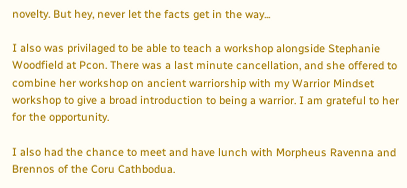novelty. But hey, never let the facts get in the way...

I also was privilaged to be able to teach a workshop alongside Stephanie Woodfield at Pcon. There was a last minute cancellation, and she offered to combine her workshop on ancient warriorship with my Warrior Mindset workshop to give a broad introduction to being a warrior. I am grateful to her for the opportunity.

I also had the chance to meet and have lunch with Morpheus Ravenna and Brennos of the Coru Cathbodua.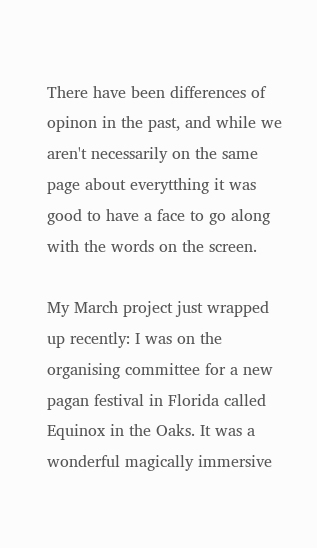There have been differences of opinon in the past, and while we aren't necessarily on the same page about everytthing it was good to have a face to go along with the words on the screen.

My March project just wrapped up recently: I was on the organising committee for a new pagan festival in Florida called Equinox in the Oaks. It was a wonderful magically immersive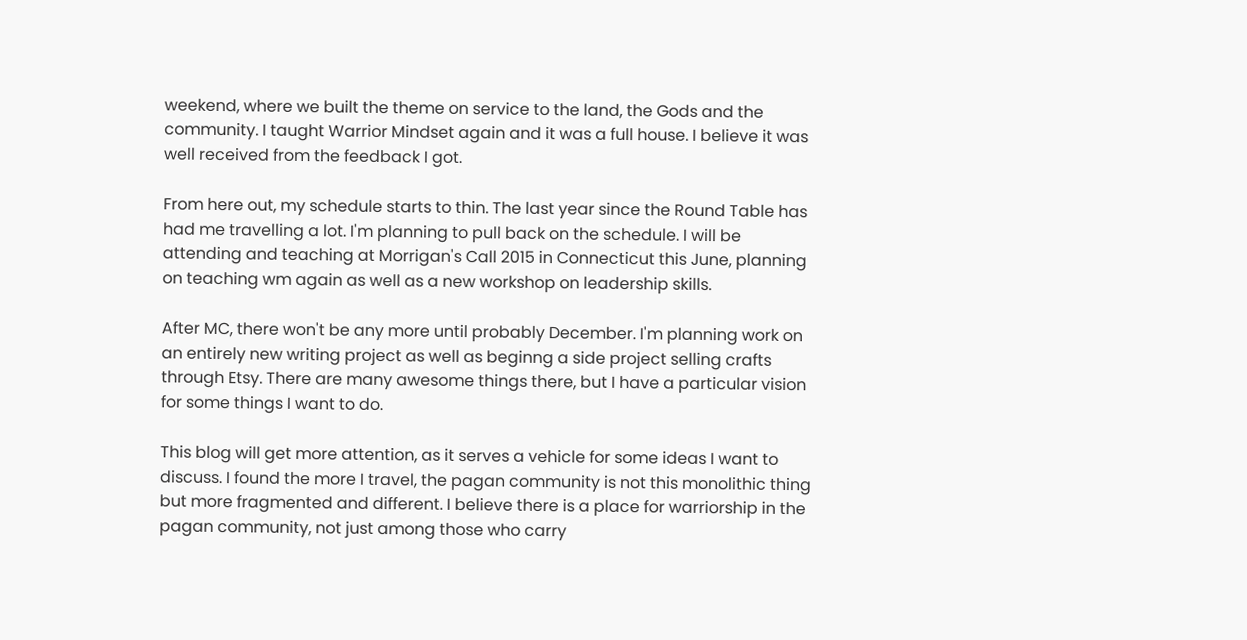weekend, where we built the theme on service to the land, the Gods and the community. I taught Warrior Mindset again and it was a full house. I believe it was well received from the feedback I got.

From here out, my schedule starts to thin. The last year since the Round Table has had me travelling a lot. I'm planning to pull back on the schedule. I will be attending and teaching at Morrigan's Call 2015 in Connecticut this June, planning on teaching wm again as well as a new workshop on leadership skills.

After MC, there won't be any more until probably December. I'm planning work on an entirely new writing project as well as beginng a side project selling crafts through Etsy. There are many awesome things there, but I have a particular vision for some things I want to do.

This blog will get more attention, as it serves a vehicle for some ideas I want to discuss. I found the more I travel, the pagan community is not this monolithic thing but more fragmented and different. I believe there is a place for warriorship in the pagan community, not just among those who carry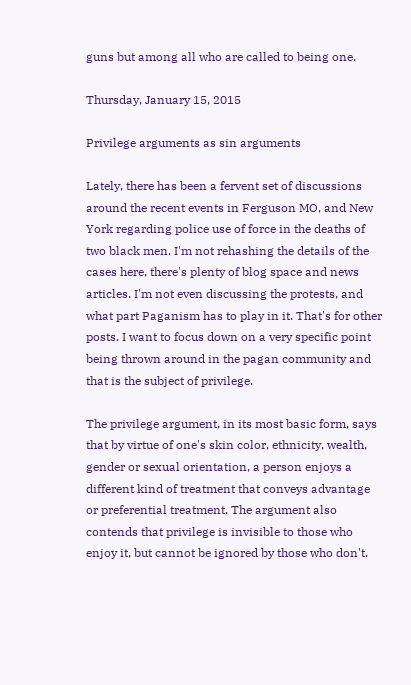guns but among all who are called to being one.

Thursday, January 15, 2015

Privilege arguments as sin arguments

Lately, there has been a fervent set of discussions around the recent events in Ferguson MO, and New York regarding police use of force in the deaths of two black men. I'm not rehashing the details of the cases here, there's plenty of blog space and news articles. I'm not even discussing the protests, and what part Paganism has to play in it. That's for other posts. I want to focus down on a very specific point being thrown around in the pagan community and that is the subject of privilege.

The privilege argument, in its most basic form, says that by virtue of one's skin color, ethnicity, wealth, gender or sexual orientation, a person enjoys a different kind of treatment that conveys advantage or preferential treatment. The argument also contends that privilege is invisible to those who enjoy it, but cannot be ignored by those who don't.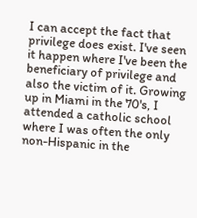I can accept the fact that privilege does exist. I've seen it happen where I've been the beneficiary of privilege and also the victim of it. Growing up in Miami in the 70's, I attended a catholic school where I was often the only non-Hispanic in the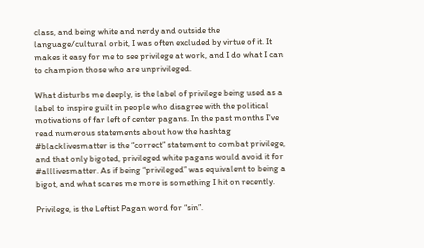class, and being white and nerdy and outside the language/cultural orbit, I was often excluded by virtue of it. It makes it easy for me to see privilege at work, and I do what I can to champion those who are unprivileged.

What disturbs me deeply, is the label of privilege being used as a label to inspire guilt in people who disagree with the political motivations of far left of center pagans. In the past months I've read numerous statements about how the hashtag #blacklivesmatter is the “correct” statement to combat privilege, and that only bigoted, privileged white pagans would avoid it for #alllivesmatter. As if being “privileged” was equivalent to being a bigot, and what scares me more is something I hit on recently.

Privilege, is the Leftist Pagan word for “sin”.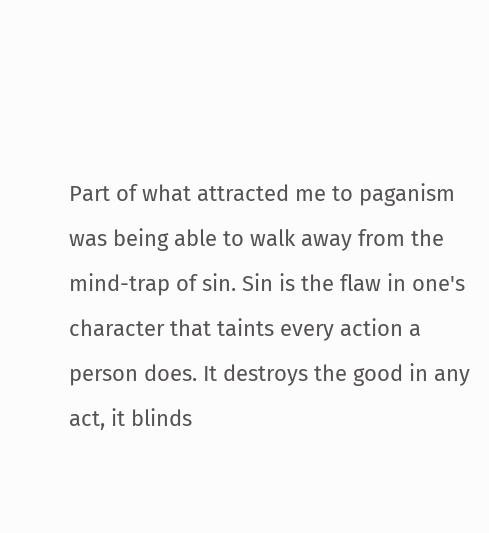Part of what attracted me to paganism was being able to walk away from the mind-trap of sin. Sin is the flaw in one's character that taints every action a person does. It destroys the good in any act, it blinds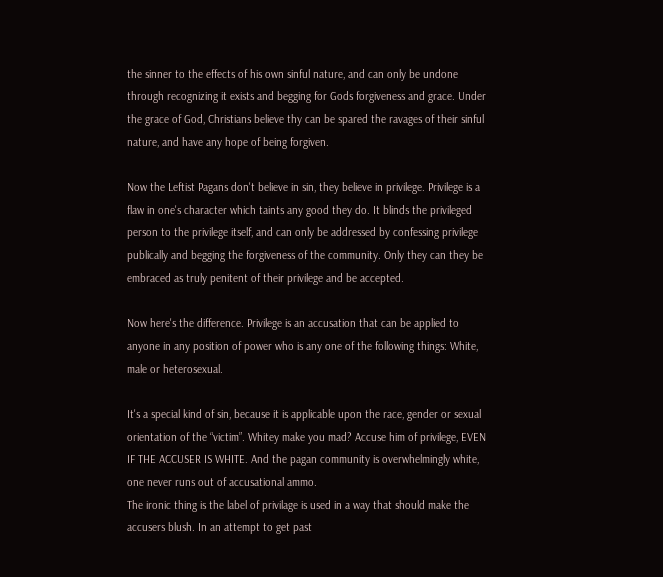the sinner to the effects of his own sinful nature, and can only be undone through recognizing it exists and begging for Gods forgiveness and grace. Under the grace of God, Christians believe thy can be spared the ravages of their sinful nature, and have any hope of being forgiven.

Now the Leftist Pagans don't believe in sin, they believe in privilege. Privilege is a flaw in one's character which taints any good they do. It blinds the privileged person to the privilege itself, and can only be addressed by confessing privilege publically and begging the forgiveness of the community. Only they can they be embraced as truly penitent of their privilege and be accepted.

Now here's the difference. Privilege is an accusation that can be applied to anyone in any position of power who is any one of the following things: White, male or heterosexual.

It's a special kind of sin, because it is applicable upon the race, gender or sexual orientation of the “victim”. Whitey make you mad? Accuse him of privilege, EVEN IF THE ACCUSER IS WHITE. And the pagan community is overwhelmingly white, one never runs out of accusational ammo.
The ironic thing is the label of privilage is used in a way that should make the accusers blush. In an attempt to get past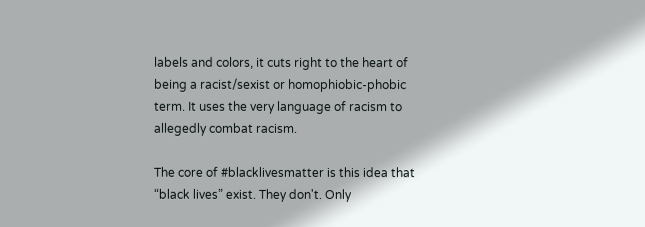labels and colors, it cuts right to the heart of being a racist/sexist or homophiobic-phobic term. It uses the very language of racism to allegedly combat racism.

The core of #blacklivesmatter is this idea that “black lives” exist. They don't. Only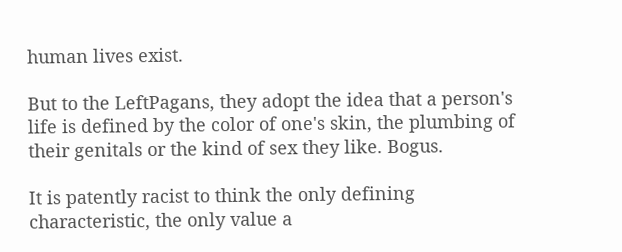human lives exist.

But to the LeftPagans, they adopt the idea that a person's life is defined by the color of one's skin, the plumbing of their genitals or the kind of sex they like. Bogus.

It is patently racist to think the only defining characteristic, the only value a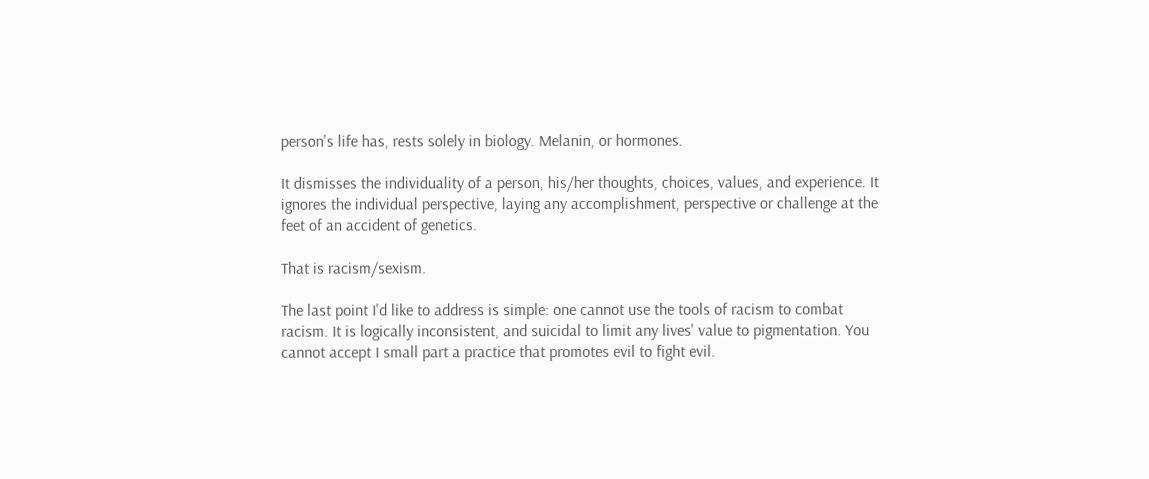person's life has, rests solely in biology. Melanin, or hormones.

It dismisses the individuality of a person, his/her thoughts, choices, values, and experience. It ignores the individual perspective, laying any accomplishment, perspective or challenge at the feet of an accident of genetics.

That is racism/sexism.

The last point I'd like to address is simple: one cannot use the tools of racism to combat racism. It is logically inconsistent, and suicidal to limit any lives' value to pigmentation. You cannot accept I small part a practice that promotes evil to fight evil.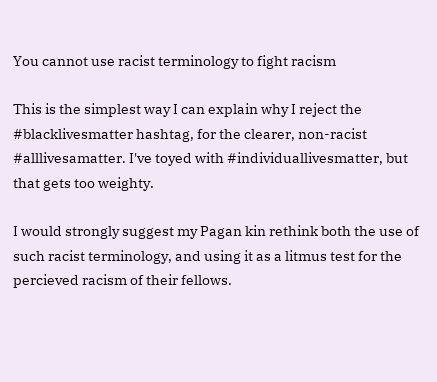You cannot use racist terminology to fight racism

This is the simplest way I can explain why I reject the #blacklivesmatter hashtag, for the clearer, non-racist #alllivesamatter. I've toyed with #individuallivesmatter, but that gets too weighty.

I would strongly suggest my Pagan kin rethink both the use of such racist terminology, and using it as a litmus test for the percieved racism of their fellows.